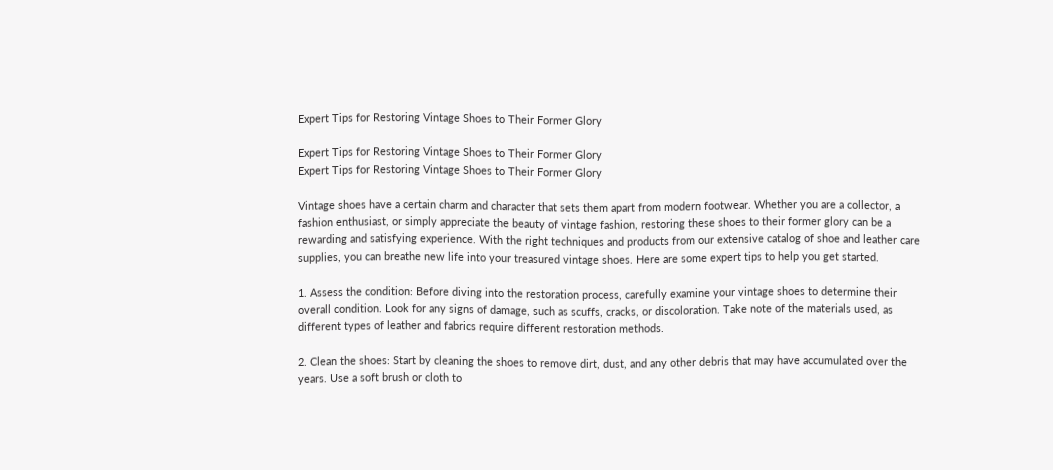Expert Tips for Restoring Vintage Shoes to Their Former Glory

Expert Tips for Restoring Vintage Shoes to Their Former Glory
Expert Tips for Restoring Vintage Shoes to Their Former Glory

Vintage shoes have a certain charm and character that sets them apart from modern footwear. Whether you are a collector, a fashion enthusiast, or simply appreciate the beauty of vintage fashion, restoring these shoes to their former glory can be a rewarding and satisfying experience. With the right techniques and products from our extensive catalog of shoe and leather care supplies, you can breathe new life into your treasured vintage shoes. Here are some expert tips to help you get started.

1. Assess the condition: Before diving into the restoration process, carefully examine your vintage shoes to determine their overall condition. Look for any signs of damage, such as scuffs, cracks, or discoloration. Take note of the materials used, as different types of leather and fabrics require different restoration methods.

2. Clean the shoes: Start by cleaning the shoes to remove dirt, dust, and any other debris that may have accumulated over the years. Use a soft brush or cloth to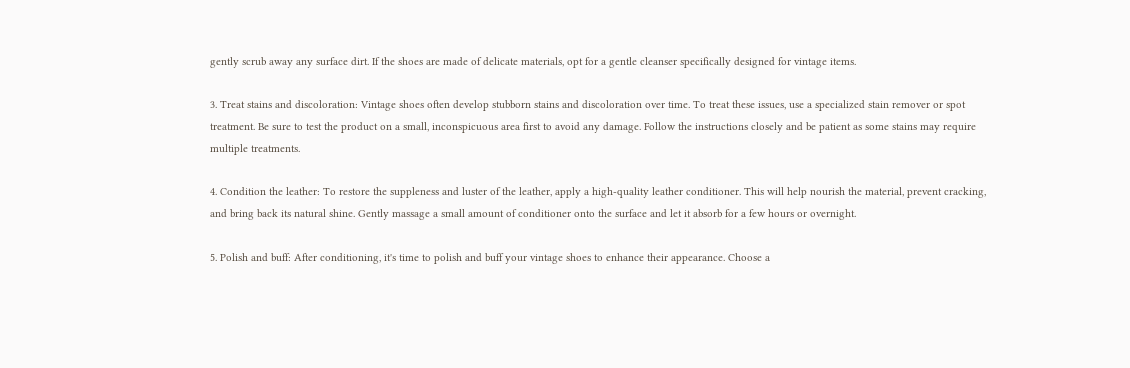gently scrub away any surface dirt. If the shoes are made of delicate materials, opt for a gentle cleanser specifically designed for vintage items.

3. Treat stains and discoloration: Vintage shoes often develop stubborn stains and discoloration over time. To treat these issues, use a specialized stain remover or spot treatment. Be sure to test the product on a small, inconspicuous area first to avoid any damage. Follow the instructions closely and be patient as some stains may require multiple treatments.

4. Condition the leather: To restore the suppleness and luster of the leather, apply a high-quality leather conditioner. This will help nourish the material, prevent cracking, and bring back its natural shine. Gently massage a small amount of conditioner onto the surface and let it absorb for a few hours or overnight.

5. Polish and buff: After conditioning, it's time to polish and buff your vintage shoes to enhance their appearance. Choose a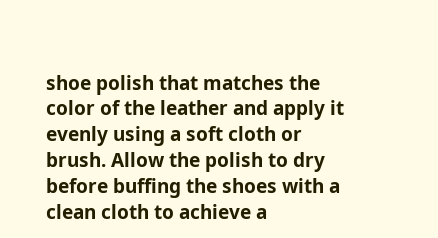shoe polish that matches the color of the leather and apply it evenly using a soft cloth or brush. Allow the polish to dry before buffing the shoes with a clean cloth to achieve a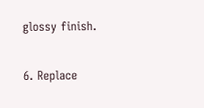glossy finish.

6. Replace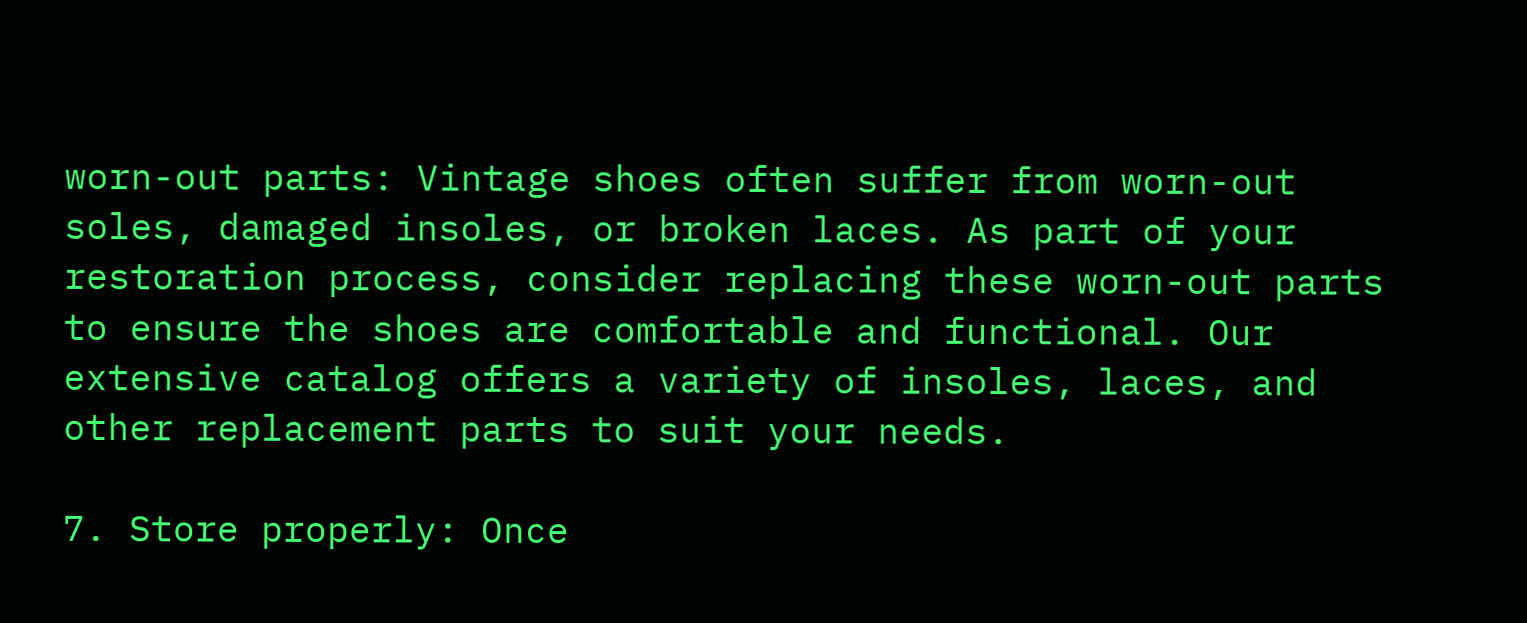worn-out parts: Vintage shoes often suffer from worn-out soles, damaged insoles, or broken laces. As part of your restoration process, consider replacing these worn-out parts to ensure the shoes are comfortable and functional. Our extensive catalog offers a variety of insoles, laces, and other replacement parts to suit your needs.

7. Store properly: Once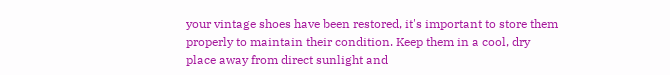your vintage shoes have been restored, it's important to store them properly to maintain their condition. Keep them in a cool, dry place away from direct sunlight and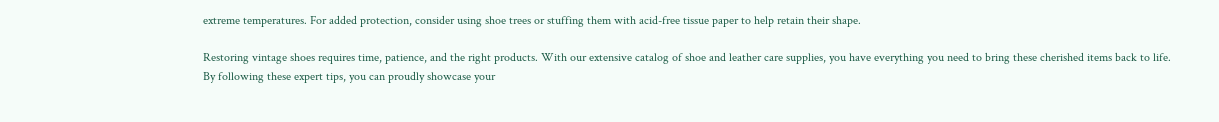extreme temperatures. For added protection, consider using shoe trees or stuffing them with acid-free tissue paper to help retain their shape.

Restoring vintage shoes requires time, patience, and the right products. With our extensive catalog of shoe and leather care supplies, you have everything you need to bring these cherished items back to life. By following these expert tips, you can proudly showcase your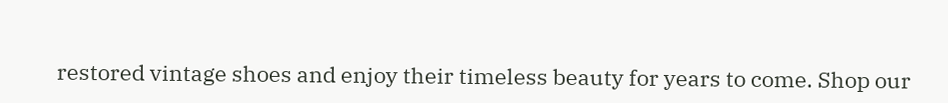restored vintage shoes and enjoy their timeless beauty for years to come. Shop our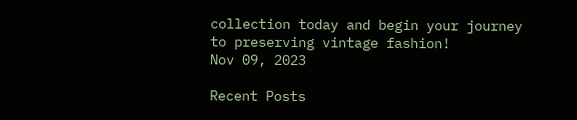collection today and begin your journey to preserving vintage fashion!
Nov 09, 2023

Recent Posts